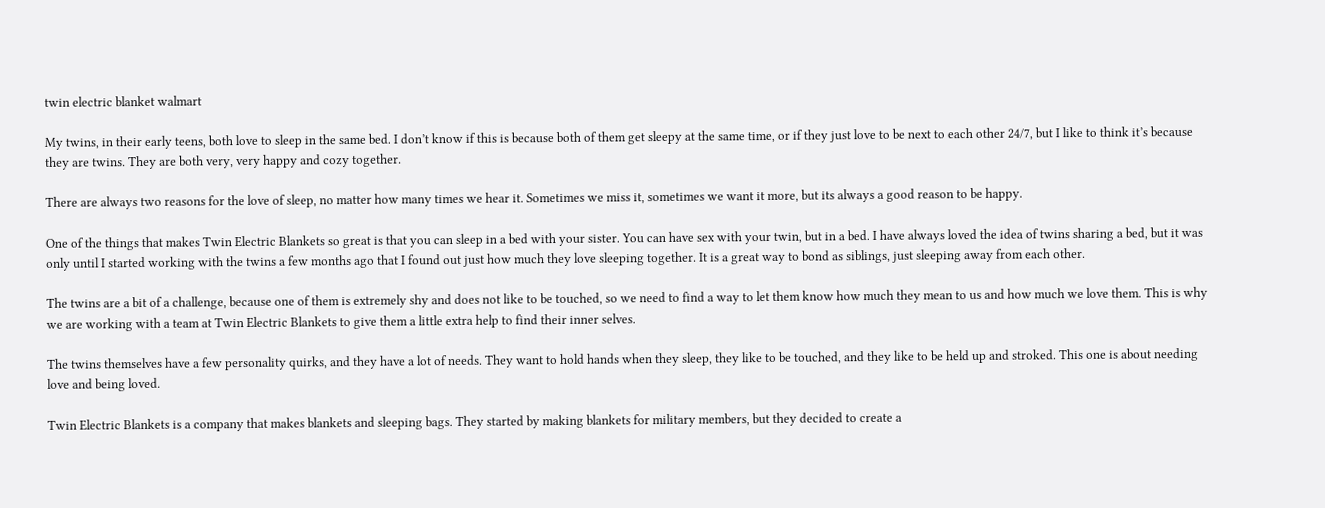twin electric blanket walmart

My twins, in their early teens, both love to sleep in the same bed. I don’t know if this is because both of them get sleepy at the same time, or if they just love to be next to each other 24/7, but I like to think it’s because they are twins. They are both very, very happy and cozy together.

There are always two reasons for the love of sleep, no matter how many times we hear it. Sometimes we miss it, sometimes we want it more, but its always a good reason to be happy.

One of the things that makes Twin Electric Blankets so great is that you can sleep in a bed with your sister. You can have sex with your twin, but in a bed. I have always loved the idea of twins sharing a bed, but it was only until I started working with the twins a few months ago that I found out just how much they love sleeping together. It is a great way to bond as siblings, just sleeping away from each other.

The twins are a bit of a challenge, because one of them is extremely shy and does not like to be touched, so we need to find a way to let them know how much they mean to us and how much we love them. This is why we are working with a team at Twin Electric Blankets to give them a little extra help to find their inner selves.

The twins themselves have a few personality quirks, and they have a lot of needs. They want to hold hands when they sleep, they like to be touched, and they like to be held up and stroked. This one is about needing love and being loved.

Twin Electric Blankets is a company that makes blankets and sleeping bags. They started by making blankets for military members, but they decided to create a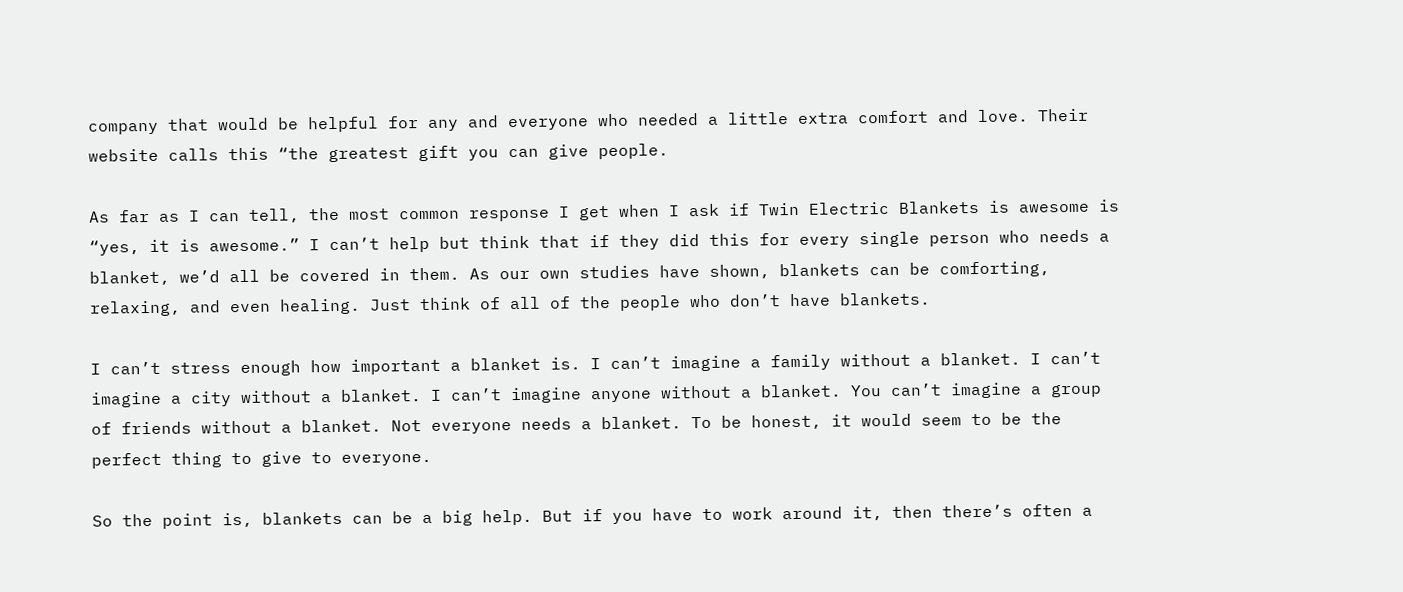company that would be helpful for any and everyone who needed a little extra comfort and love. Their website calls this “the greatest gift you can give people.

As far as I can tell, the most common response I get when I ask if Twin Electric Blankets is awesome is “yes, it is awesome.” I can’t help but think that if they did this for every single person who needs a blanket, we’d all be covered in them. As our own studies have shown, blankets can be comforting, relaxing, and even healing. Just think of all of the people who don’t have blankets.

I can’t stress enough how important a blanket is. I can’t imagine a family without a blanket. I can’t imagine a city without a blanket. I can’t imagine anyone without a blanket. You can’t imagine a group of friends without a blanket. Not everyone needs a blanket. To be honest, it would seem to be the perfect thing to give to everyone.

So the point is, blankets can be a big help. But if you have to work around it, then there’s often a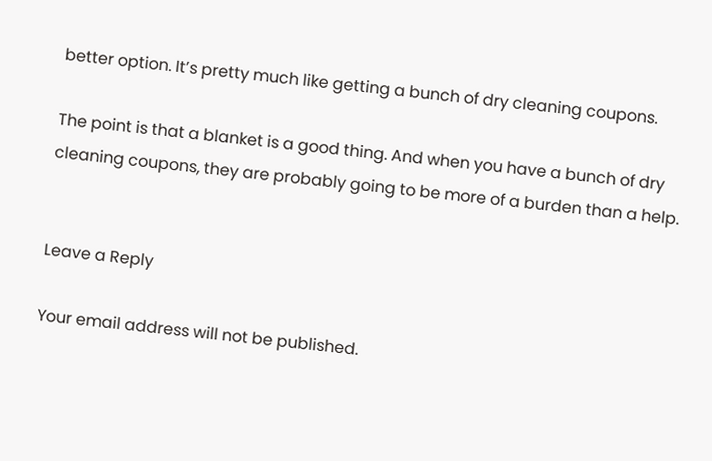better option. It’s pretty much like getting a bunch of dry cleaning coupons.

The point is that a blanket is a good thing. And when you have a bunch of dry cleaning coupons, they are probably going to be more of a burden than a help.


Leave a Reply

Your email address will not be published.